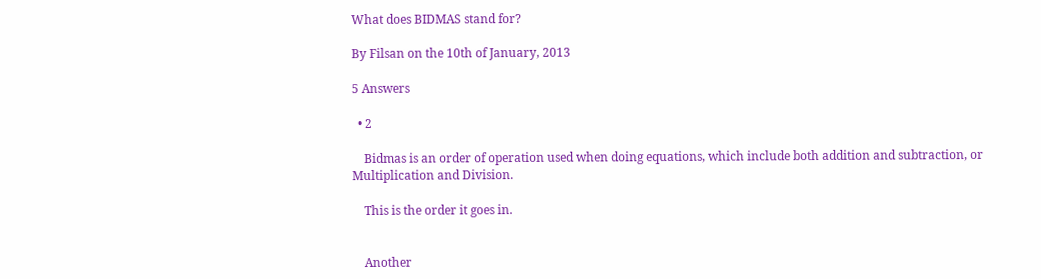What does BIDMAS stand for?

By Filsan on the 10th of January, 2013

5 Answers

  • 2

    Bidmas is an order of operation used when doing equations, which include both addition and subtraction, or Multiplication and Division.

    This is the order it goes in.


    Another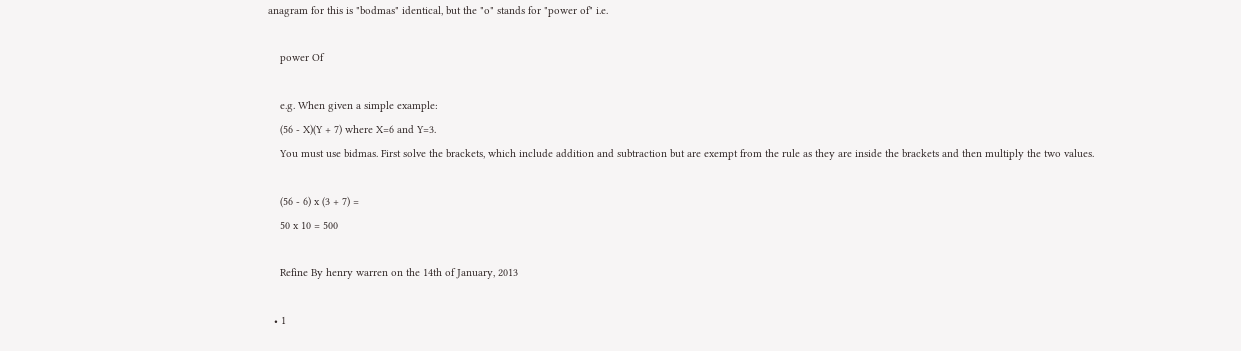anagram for this is "bodmas" identical, but the "o" stands for "power of" i.e.

    power Of

    e.g. When given a simple example:
    (56 - X)(Y + 7) where X=6 and Y=3.
    You must use bidmas. First solve the brackets, which include addition and subtraction but are exempt from the rule as they are inside the brackets and then multiply the two values.

    (56 - 6) x (3 + 7) =
    50 x 10 = 500

    Refine By henry warren on the 14th of January, 2013

  • 1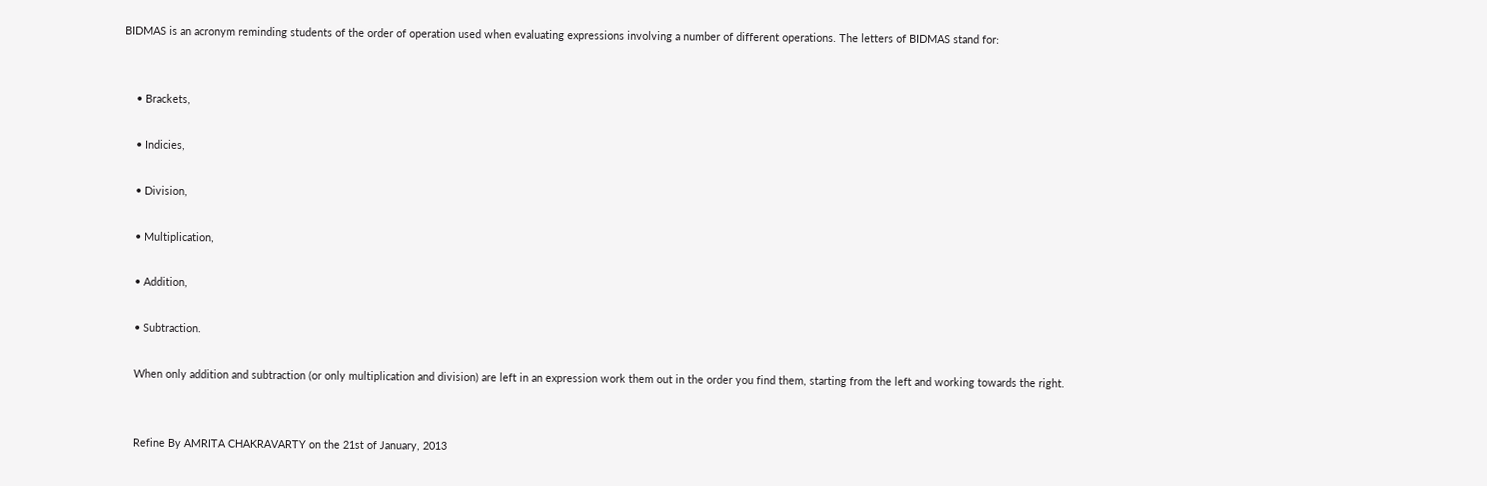BIDMAS is an acronym reminding students of the order of operation used when evaluating expressions involving a number of different operations. The letters of BIDMAS stand for:


    • Brackets,

    • Indicies,

    • Division,

    • Multiplication,

    • Addition,

    • Subtraction.

    When only addition and subtraction (or only multiplication and division) are left in an expression work them out in the order you find them, starting from the left and working towards the right.


    Refine By AMRITA CHAKRAVARTY on the 21st of January, 2013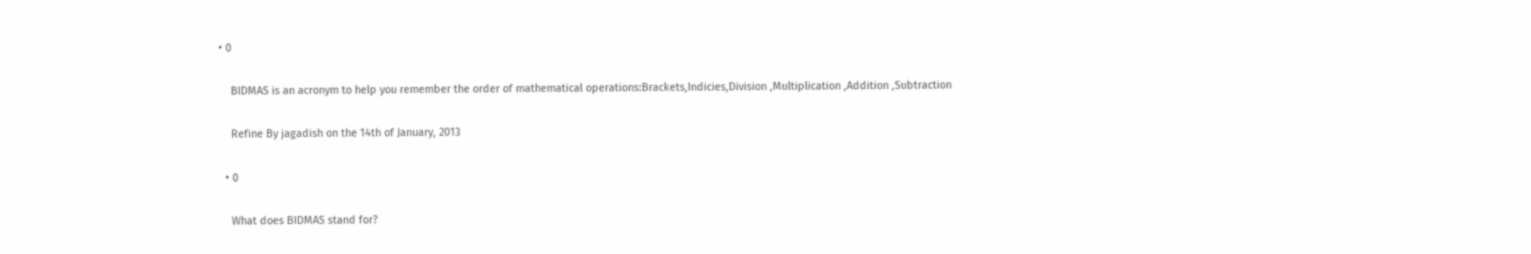• 0

    BIDMAS is an acronym to help you remember the order of mathematical operations:Brackets,Indicies,Division ,Multiplication ,Addition ,Subtraction

    Refine By jagadish on the 14th of January, 2013

  • 0

    What does BIDMAS stand for?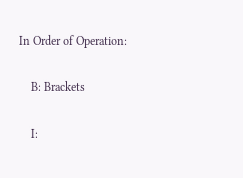In Order of Operation:

    B: Brackets

    I: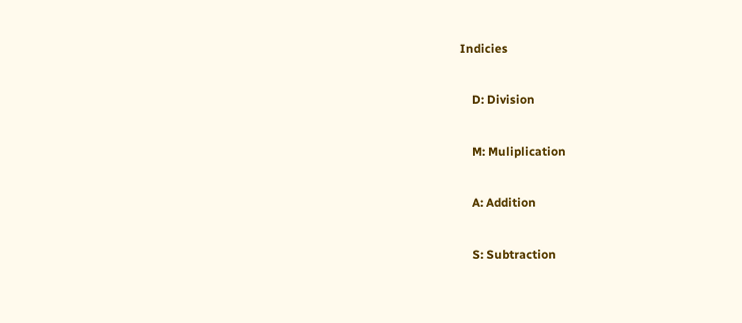Indicies

    D: Division

    M: Muliplication

    A: Addition

    S: Subtraction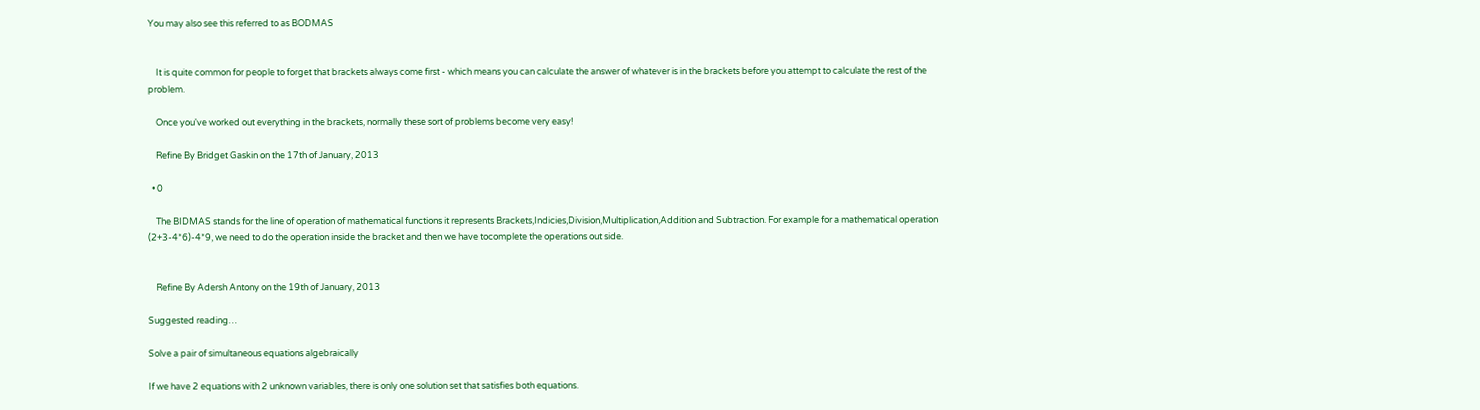You may also see this referred to as BODMAS


    It is quite common for people to forget that brackets always come first - which means you can calculate the answer of whatever is in the brackets before you attempt to calculate the rest of the problem.

    Once you've worked out everything in the brackets, normally these sort of problems become very easy!

    Refine By Bridget Gaskin on the 17th of January, 2013

  • 0

    The BIDMAS stands for the line of operation of mathematical functions it represents Brackets,Indicies,Division,Multiplication,Addition and Subtraction. For example for a mathematical operation  (2+3-4*6)-4*9, we need to do the operation inside the bracket and then we have tocomplete the operations out side.


    Refine By Adersh Antony on the 19th of January, 2013

Suggested reading…

Solve a pair of simultaneous equations algebraically

If we have 2 equations with 2 unknown variables, there is only one solution set that satisfies both equations.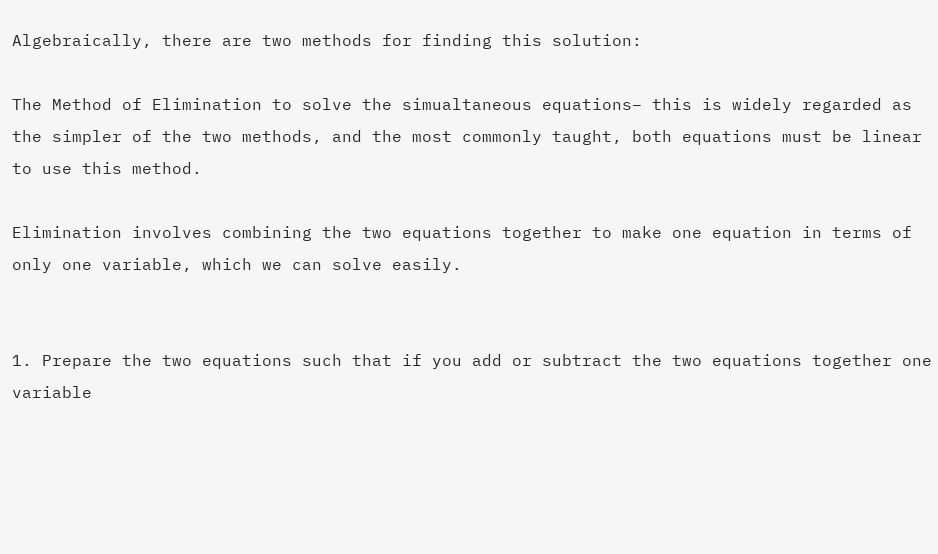Algebraically, there are two methods for finding this solution:

The Method of Elimination to solve the simualtaneous equations– this is widely regarded as the simpler of the two methods, and the most commonly taught, both equations must be linear to use this method.

Elimination involves combining the two equations together to make one equation in terms of only one variable, which we can solve easily.


1. Prepare the two equations such that if you add or subtract the two equations together one variable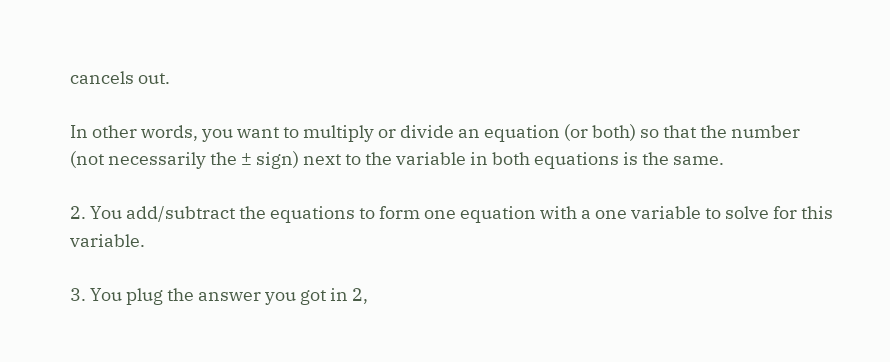cancels out.

In other words, you want to multiply or divide an equation (or both) so that the number (not necessarily the ± sign) next to the variable in both equations is the same.

2. You add/subtract the equations to form one equation with a one variable to solve for this variable.

3. You plug the answer you got in 2,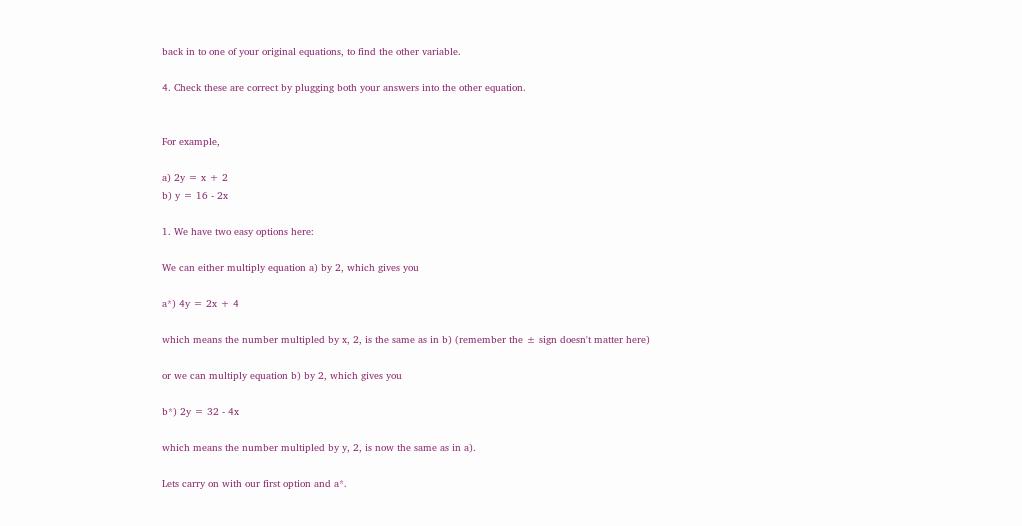back in to one of your original equations, to find the other variable.

4. Check these are correct by plugging both your answers into the other equation.


For example,

a) 2y = x + 2
b) y = 16 - 2x

1. We have two easy options here:

We can either multiply equation a) by 2, which gives you

a*) 4y = 2x + 4

which means the number multipled by x, 2, is the same as in b) (remember the ± sign doesn't matter here)

or we can multiply equation b) by 2, which gives you

b*) 2y = 32 - 4x

which means the number multipled by y, 2, is now the same as in a).

Lets carry on with our first option and a*.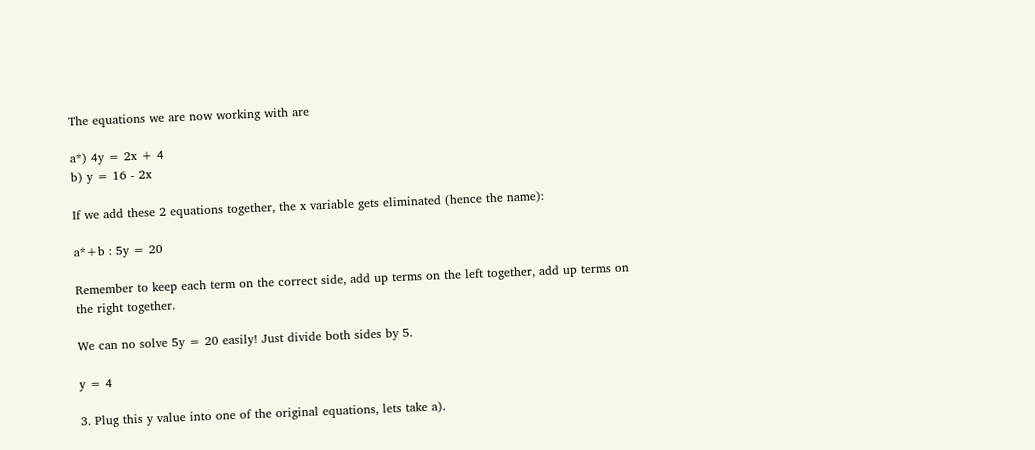The equations we are now working with are

a*) 4y = 2x + 4
b) y = 16 - 2x

If we add these 2 equations together, the x variable gets eliminated (hence the name):

a*+b : 5y = 20

Remember to keep each term on the correct side, add up terms on the left together, add up terms on the right together.

We can no solve 5y = 20 easily! Just divide both sides by 5.

y = 4

3. Plug this y value into one of the original equations, lets take a).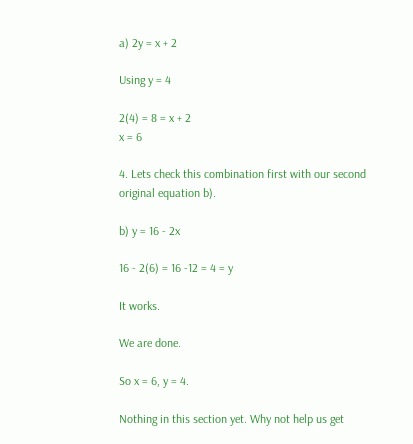a) 2y = x + 2

Using y = 4

2(4) = 8 = x + 2
x = 6

4. Lets check this combination first with our second original equation b).

b) y = 16 - 2x

16 - 2(6) = 16 -12 = 4 = y

It works.

We are done.

So x = 6, y = 4.

Nothing in this section yet. Why not help us get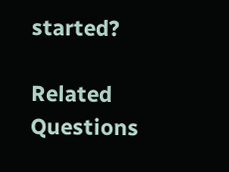started?

Related Questions